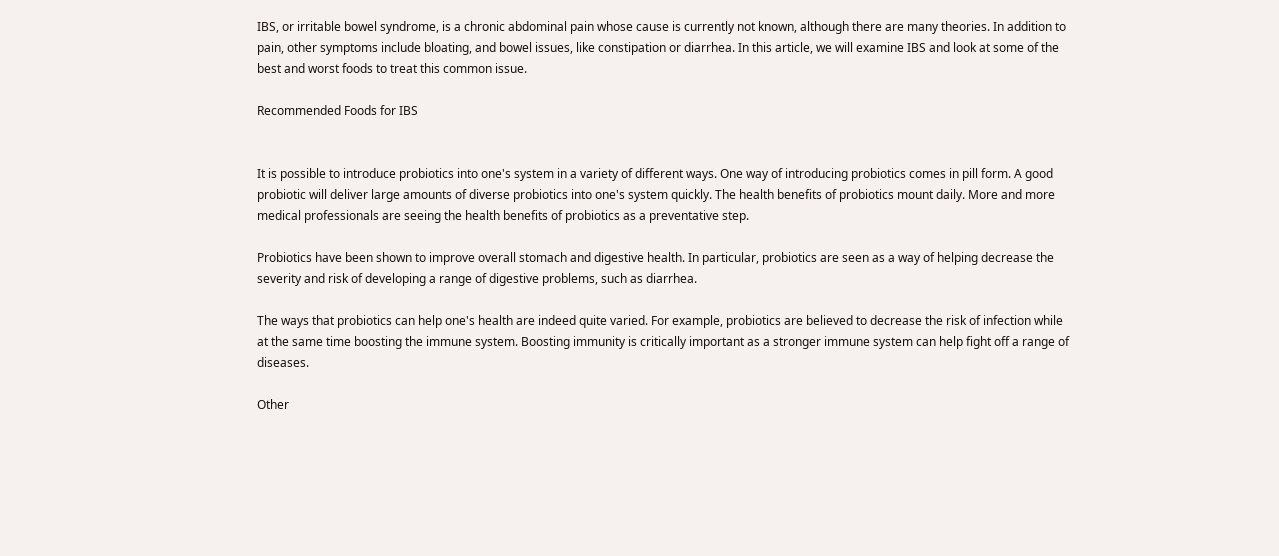IBS, or irritable bowel syndrome, is a chronic abdominal pain whose cause is currently not known, although there are many theories. In addition to pain, other symptoms include bloating, and bowel issues, like constipation or diarrhea. In this article, we will examine IBS and look at some of the best and worst foods to treat this common issue.

Recommended Foods for IBS


It is possible to introduce probiotics into one's system in a variety of different ways. One way of introducing probiotics comes in pill form. A good probiotic will deliver large amounts of diverse probiotics into one's system quickly. The health benefits of probiotics mount daily. More and more medical professionals are seeing the health benefits of probiotics as a preventative step.

Probiotics have been shown to improve overall stomach and digestive health. In particular, probiotics are seen as a way of helping decrease the severity and risk of developing a range of digestive problems, such as diarrhea.

The ways that probiotics can help one's health are indeed quite varied. For example, probiotics are believed to decrease the risk of infection while at the same time boosting the immune system. Boosting immunity is critically important as a stronger immune system can help fight off a range of diseases.

Other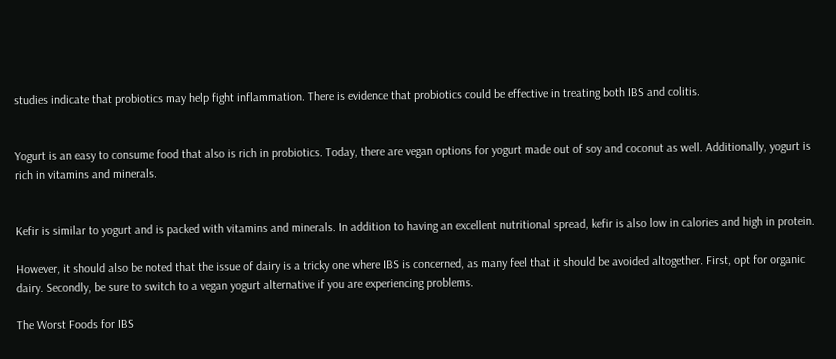studies indicate that probiotics may help fight inflammation. There is evidence that probiotics could be effective in treating both IBS and colitis.


Yogurt is an easy to consume food that also is rich in probiotics. Today, there are vegan options for yogurt made out of soy and coconut as well. Additionally, yogurt is rich in vitamins and minerals.


Kefir is similar to yogurt and is packed with vitamins and minerals. In addition to having an excellent nutritional spread, kefir is also low in calories and high in protein.

However, it should also be noted that the issue of dairy is a tricky one where IBS is concerned, as many feel that it should be avoided altogether. First, opt for organic dairy. Secondly, be sure to switch to a vegan yogurt alternative if you are experiencing problems.

The Worst Foods for IBS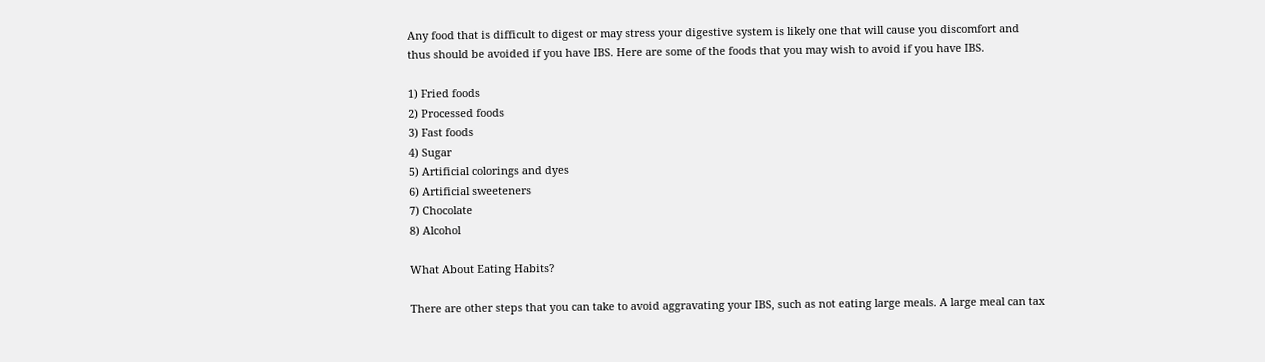Any food that is difficult to digest or may stress your digestive system is likely one that will cause you discomfort and thus should be avoided if you have IBS. Here are some of the foods that you may wish to avoid if you have IBS.

1) Fried foods
2) Processed foods
3) Fast foods
4) Sugar
5) Artificial colorings and dyes
6) Artificial sweeteners
7) Chocolate
8) Alcohol

What About Eating Habits?

There are other steps that you can take to avoid aggravating your IBS, such as not eating large meals. A large meal can tax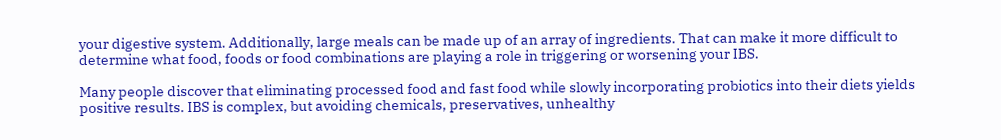your digestive system. Additionally, large meals can be made up of an array of ingredients. That can make it more difficult to determine what food, foods or food combinations are playing a role in triggering or worsening your IBS.

Many people discover that eliminating processed food and fast food while slowly incorporating probiotics into their diets yields positive results. IBS is complex, but avoiding chemicals, preservatives, unhealthy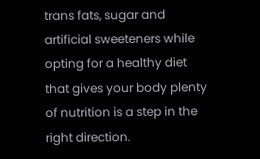trans fats, sugar and artificial sweeteners while opting for a healthy diet that gives your body plenty of nutrition is a step in the right direction.